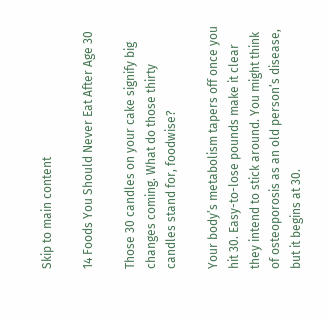Skip to main content

14 Foods You Should Never Eat After Age 30

Those 30 candles on your cake signify big changes coming. What do those thirty candles stand for, foodwise?

Your body’s metabolism tapers off once you hit 30. Easy-to-lose pounds make it clear they intend to stick around. You might think of osteoporosis as an old person’s disease, but it begins at 30.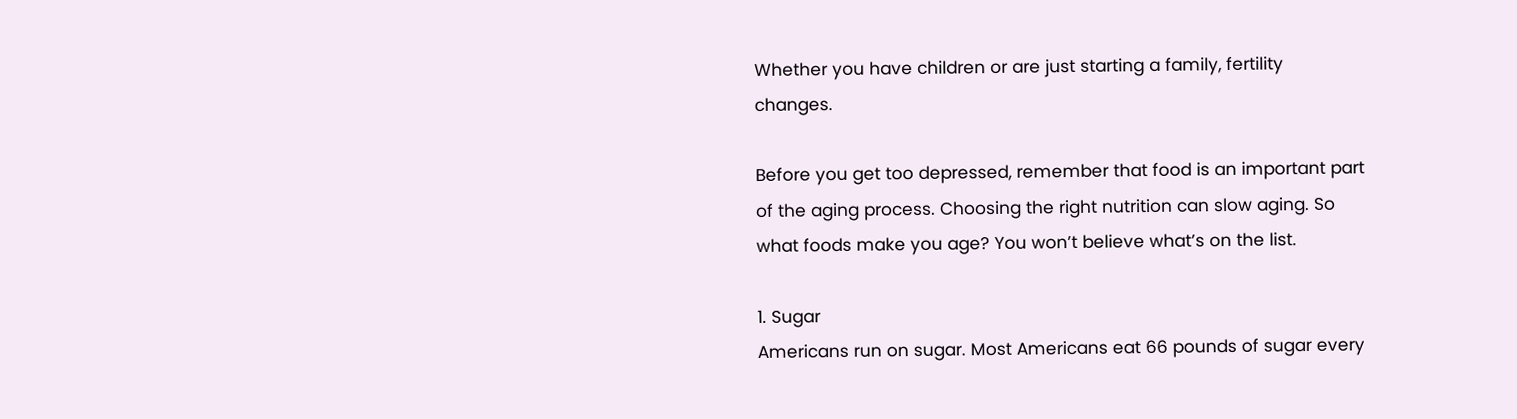Whether you have children or are just starting a family, fertility changes.

Before you get too depressed, remember that food is an important part of the aging process. Choosing the right nutrition can slow aging. So what foods make you age? You won’t believe what’s on the list.

1. Sugar
Americans run on sugar. Most Americans eat 66 pounds of sugar every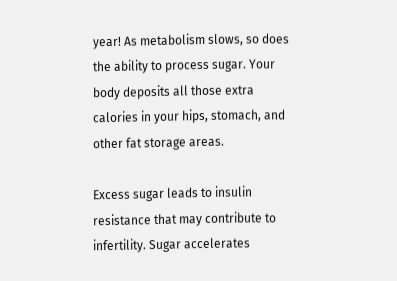year! As metabolism slows, so does the ability to process sugar. Your body deposits all those extra calories in your hips, stomach, and other fat storage areas.

Excess sugar leads to insulin resistance that may contribute to infertility. Sugar accelerates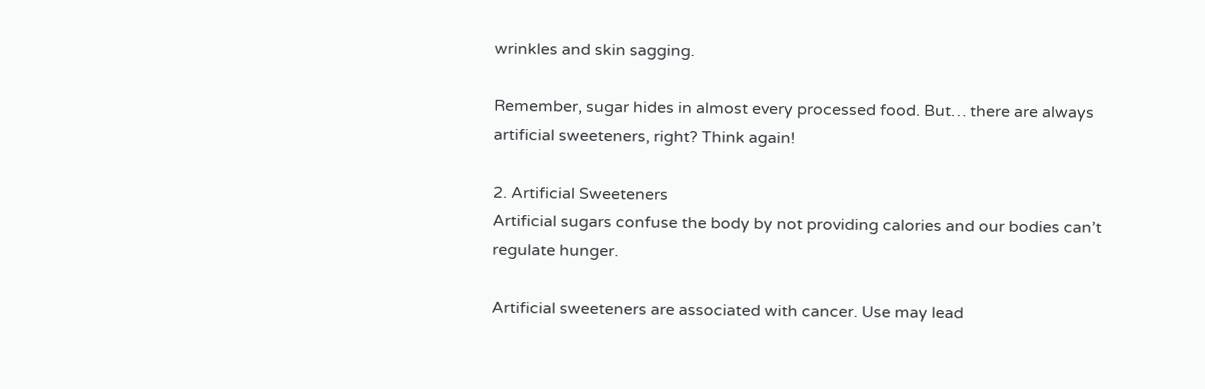wrinkles and skin sagging.

Remember, sugar hides in almost every processed food. But… there are always artificial sweeteners, right? Think again!

2. Artificial Sweeteners
Artificial sugars confuse the body by not providing calories and our bodies can’t regulate hunger.

Artificial sweeteners are associated with cancer. Use may lead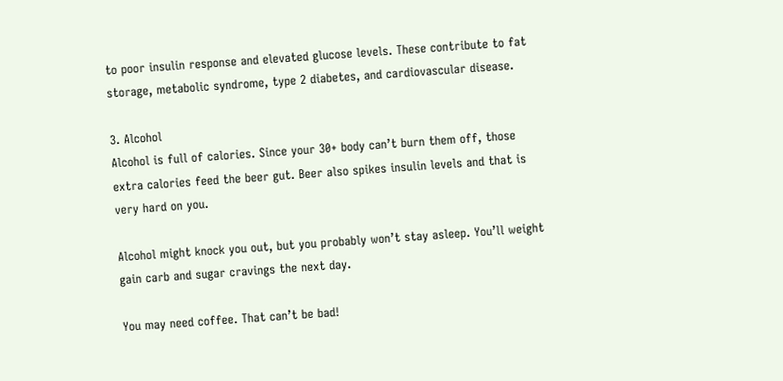to poor insulin response and elevated glucose levels. These contribute to fat storage, metabolic syndrome, type 2 diabetes, and cardiovascular disease.

3. Alcohol
Alcohol is full of calories. Since your 30+ body can’t burn them off, those extra calories feed the beer gut. Beer also spikes insulin levels and that is very hard on you.

Alcohol might knock you out, but you probably won’t stay asleep. You’ll weight gain carb and sugar cravings the next day.

You may need coffee. That can’t be bad!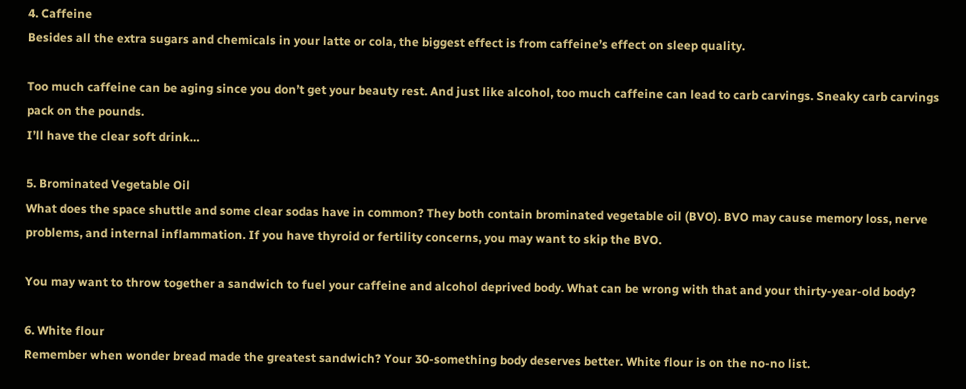4. Caffeine
Besides all the extra sugars and chemicals in your latte or cola, the biggest effect is from caffeine’s effect on sleep quality.

Too much caffeine can be aging since you don’t get your beauty rest. And just like alcohol, too much caffeine can lead to carb carvings. Sneaky carb carvings pack on the pounds.
I’ll have the clear soft drink…

5. Brominated Vegetable Oil
What does the space shuttle and some clear sodas have in common? They both contain brominated vegetable oil (BVO). BVO may cause memory loss, nerve problems, and internal inflammation. If you have thyroid or fertility concerns, you may want to skip the BVO.

You may want to throw together a sandwich to fuel your caffeine and alcohol deprived body. What can be wrong with that and your thirty-year-old body?

6. White flour
Remember when wonder bread made the greatest sandwich? Your 30-something body deserves better. White flour is on the no-no list.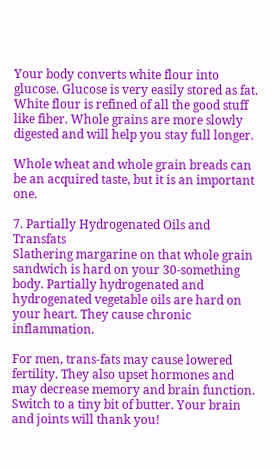Your body converts white flour into glucose. Glucose is very easily stored as fat. White flour is refined of all the good stuff like fiber. Whole grains are more slowly digested and will help you stay full longer.

Whole wheat and whole grain breads can be an acquired taste, but it is an important one.

7. Partially Hydrogenated Oils and Transfats
Slathering margarine on that whole grain sandwich is hard on your 30-something body. Partially hydrogenated and hydrogenated vegetable oils are hard on your heart. They cause chronic inflammation.

For men, trans-fats may cause lowered fertility. They also upset hormones and may decrease memory and brain function. Switch to a tiny bit of butter. Your brain and joints will thank you!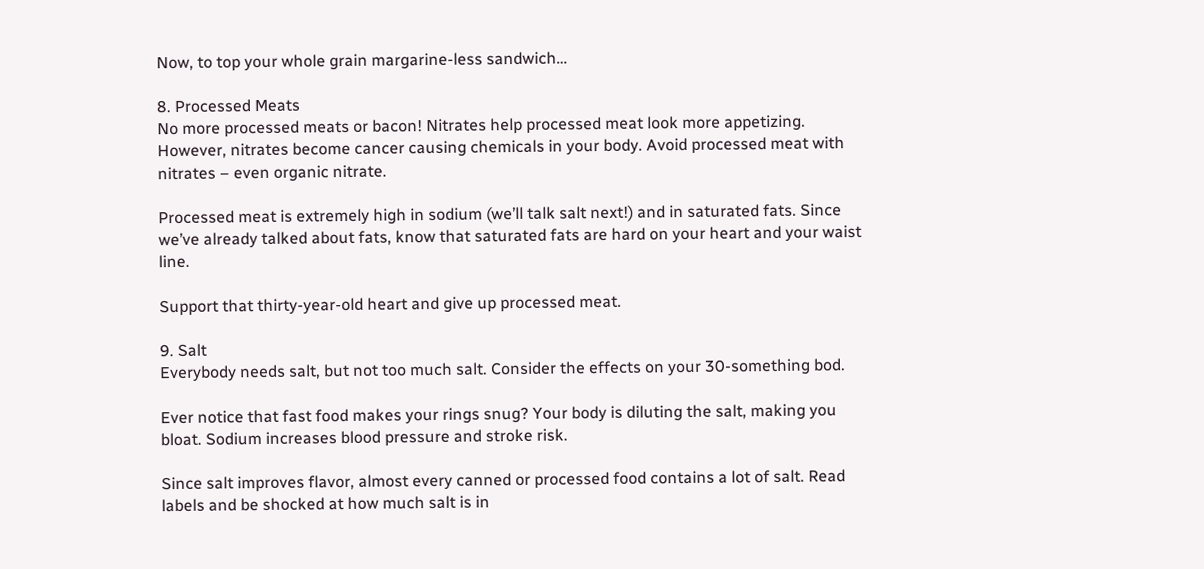Now, to top your whole grain margarine-less sandwich…

8. Processed Meats
No more processed meats or bacon! Nitrates help processed meat look more appetizing. However, nitrates become cancer causing chemicals in your body. Avoid processed meat with nitrates – even organic nitrate.

Processed meat is extremely high in sodium (we’ll talk salt next!) and in saturated fats. Since we’ve already talked about fats, know that saturated fats are hard on your heart and your waist line.

Support that thirty-year-old heart and give up processed meat.

9. Salt
Everybody needs salt, but not too much salt. Consider the effects on your 30-something bod.

Ever notice that fast food makes your rings snug? Your body is diluting the salt, making you bloat. Sodium increases blood pressure and stroke risk.

Since salt improves flavor, almost every canned or processed food contains a lot of salt. Read labels and be shocked at how much salt is in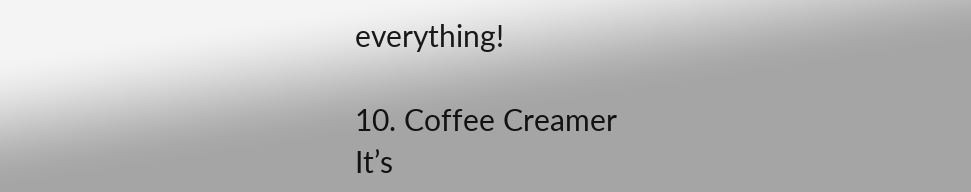everything!

10. Coffee Creamer
It’s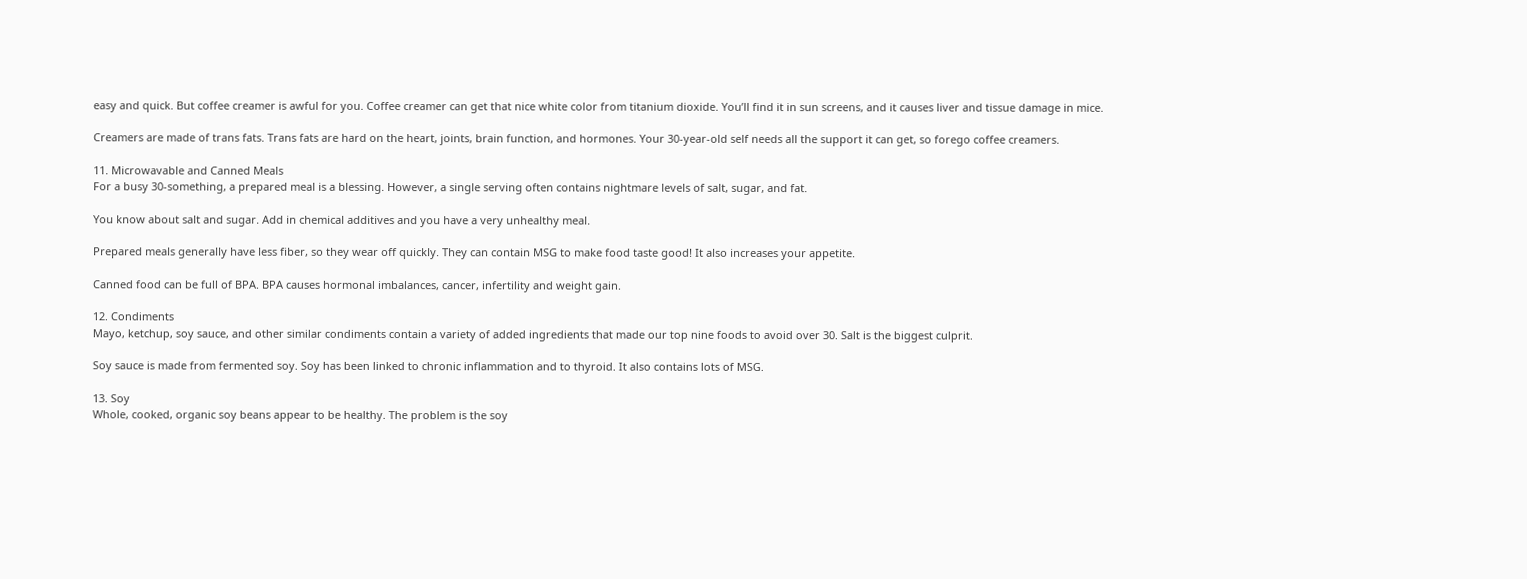easy and quick. But coffee creamer is awful for you. Coffee creamer can get that nice white color from titanium dioxide. You’ll find it in sun screens, and it causes liver and tissue damage in mice.

Creamers are made of trans fats. Trans fats are hard on the heart, joints, brain function, and hormones. Your 30-year-old self needs all the support it can get, so forego coffee creamers.

11. Microwavable and Canned Meals
For a busy 30-something, a prepared meal is a blessing. However, a single serving often contains nightmare levels of salt, sugar, and fat.

You know about salt and sugar. Add in chemical additives and you have a very unhealthy meal.

Prepared meals generally have less fiber, so they wear off quickly. They can contain MSG to make food taste good! It also increases your appetite.

Canned food can be full of BPA. BPA causes hormonal imbalances, cancer, infertility and weight gain.

12. Condiments
Mayo, ketchup, soy sauce, and other similar condiments contain a variety of added ingredients that made our top nine foods to avoid over 30. Salt is the biggest culprit.

Soy sauce is made from fermented soy. Soy has been linked to chronic inflammation and to thyroid. It also contains lots of MSG.

13. Soy
Whole, cooked, organic soy beans appear to be healthy. The problem is the soy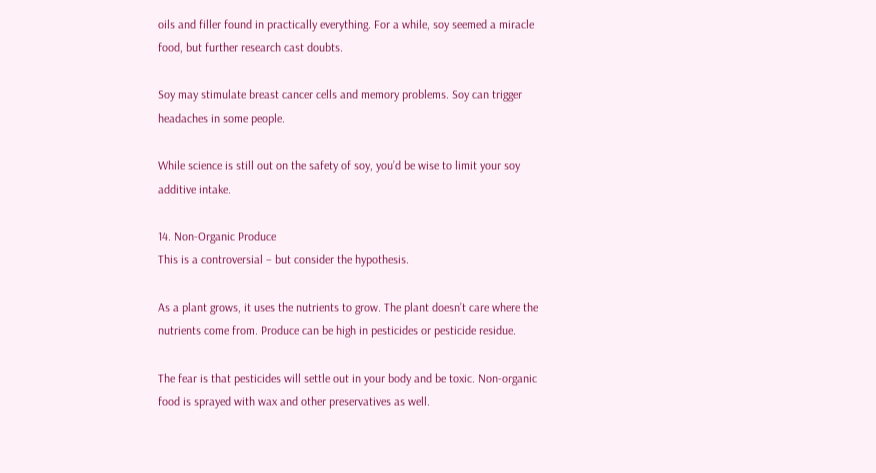oils and filler found in practically everything. For a while, soy seemed a miracle food, but further research cast doubts.

Soy may stimulate breast cancer cells and memory problems. Soy can trigger headaches in some people.

While science is still out on the safety of soy, you’d be wise to limit your soy additive intake.

14. Non-Organic Produce
This is a controversial – but consider the hypothesis.

As a plant grows, it uses the nutrients to grow. The plant doesn’t care where the nutrients come from. Produce can be high in pesticides or pesticide residue.

The fear is that pesticides will settle out in your body and be toxic. Non-organic food is sprayed with wax and other preservatives as well.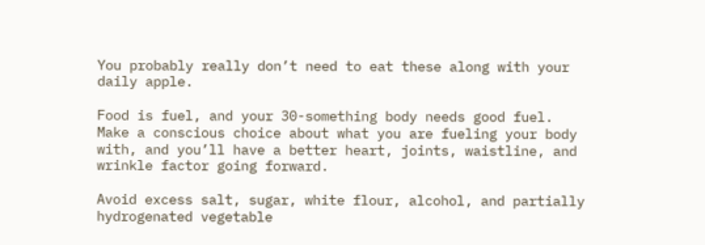You probably really don’t need to eat these along with your daily apple.

Food is fuel, and your 30-something body needs good fuel. Make a conscious choice about what you are fueling your body with, and you’ll have a better heart, joints, waistline, and wrinkle factor going forward.

Avoid excess salt, sugar, white flour, alcohol, and partially hydrogenated vegetable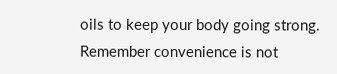oils to keep your body going strong. Remember convenience is not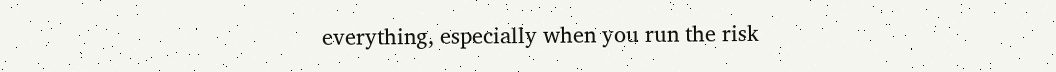everything, especially when you run the risk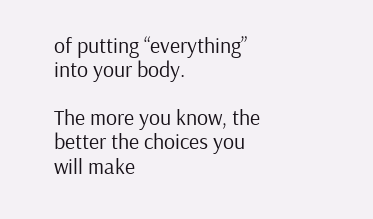of putting “everything” into your body.

The more you know, the better the choices you will make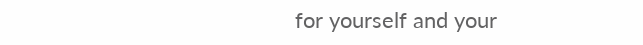for yourself and your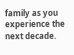family as you experience the next decade.